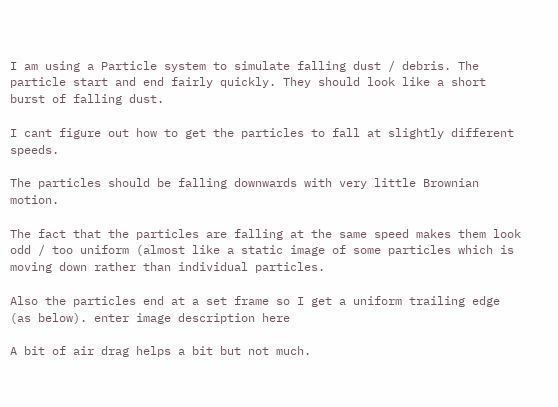I am using a Particle system to simulate falling dust / debris. The particle start and end fairly quickly. They should look like a short burst of falling dust.

I cant figure out how to get the particles to fall at slightly different speeds.

The particles should be falling downwards with very little Brownian motion.

The fact that the particles are falling at the same speed makes them look odd / too uniform (almost like a static image of some particles which is moving down rather than individual particles.

Also the particles end at a set frame so I get a uniform trailing edge (as below). enter image description here

A bit of air drag helps a bit but not much.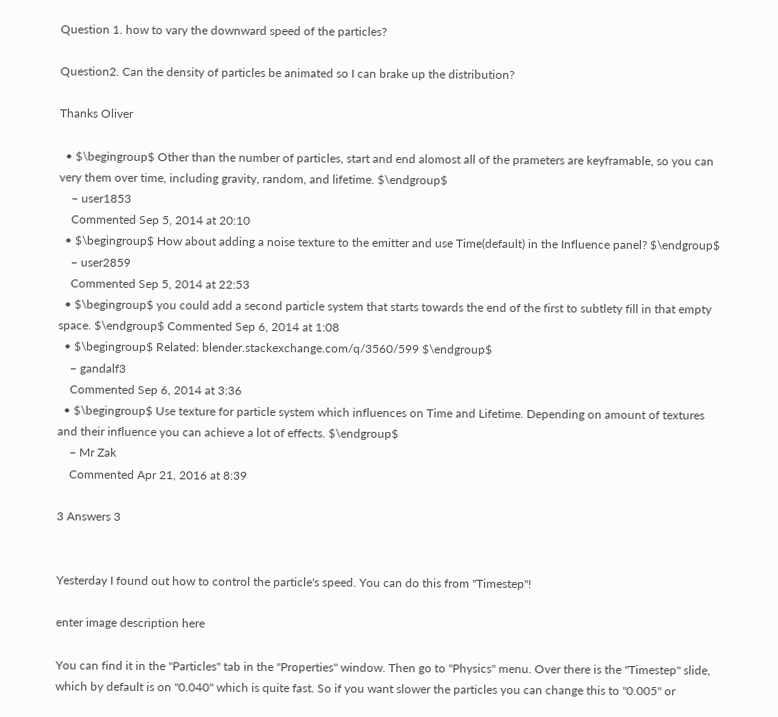Question 1. how to vary the downward speed of the particles?

Question2. Can the density of particles be animated so I can brake up the distribution?

Thanks Oliver

  • $\begingroup$ Other than the number of particles, start and end alomost all of the prameters are keyframable, so you can very them over time, including gravity, random, and lifetime. $\endgroup$
    – user1853
    Commented Sep 5, 2014 at 20:10
  • $\begingroup$ How about adding a noise texture to the emitter and use Time(default) in the Influence panel? $\endgroup$
    – user2859
    Commented Sep 5, 2014 at 22:53
  • $\begingroup$ you could add a second particle system that starts towards the end of the first to subtlety fill in that empty space. $\endgroup$ Commented Sep 6, 2014 at 1:08
  • $\begingroup$ Related: blender.stackexchange.com/q/3560/599 $\endgroup$
    – gandalf3
    Commented Sep 6, 2014 at 3:36
  • $\begingroup$ Use texture for particle system which influences on Time and Lifetime. Depending on amount of textures and their influence you can achieve a lot of effects. $\endgroup$
    – Mr Zak
    Commented Apr 21, 2016 at 8:39

3 Answers 3


Yesterday I found out how to control the particle's speed. You can do this from "Timestep"!

enter image description here

You can find it in the "Particles" tab in the "Properties" window. Then go to "Physics" menu. Over there is the "Timestep" slide, which by default is on "0.040" which is quite fast. So if you want slower the particles you can change this to "0.005" or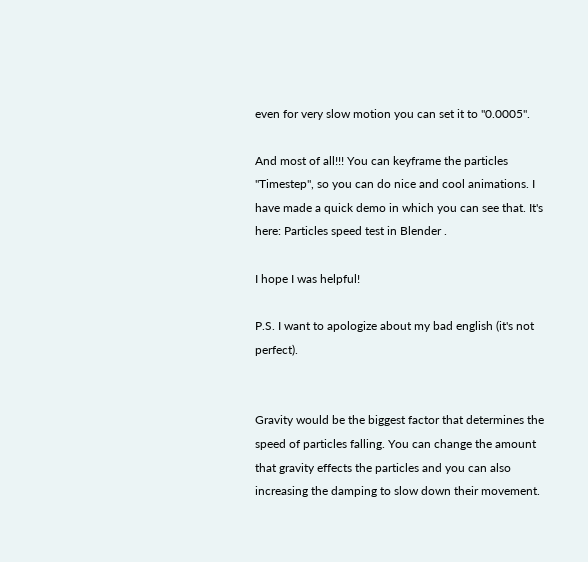even for very slow motion you can set it to "0.0005".

And most of all!!! You can keyframe the particles "Timestep", so you can do nice and cool animations. I have made a quick demo in which you can see that. It's here: Particles speed test in Blender .

I hope I was helpful!

P.S. I want to apologize about my bad english (it's not perfect).


Gravity would be the biggest factor that determines the speed of particles falling. You can change the amount that gravity effects the particles and you can also increasing the damping to slow down their movement.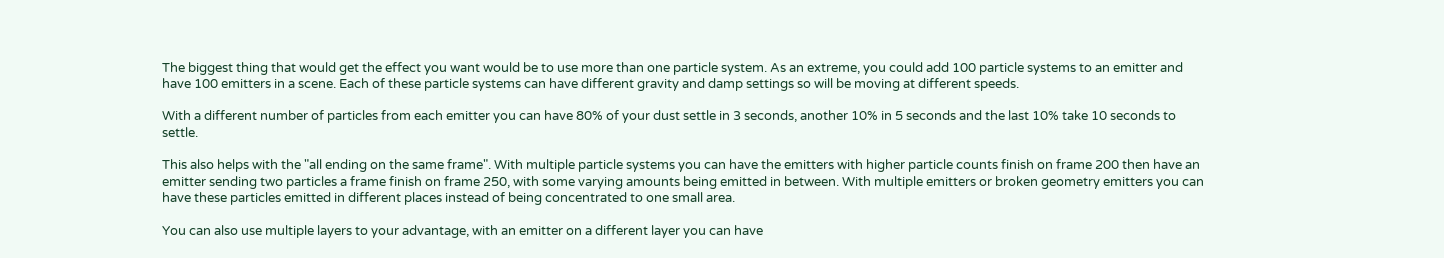The biggest thing that would get the effect you want would be to use more than one particle system. As an extreme, you could add 100 particle systems to an emitter and have 100 emitters in a scene. Each of these particle systems can have different gravity and damp settings so will be moving at different speeds.

With a different number of particles from each emitter you can have 80% of your dust settle in 3 seconds, another 10% in 5 seconds and the last 10% take 10 seconds to settle.

This also helps with the "all ending on the same frame". With multiple particle systems you can have the emitters with higher particle counts finish on frame 200 then have an emitter sending two particles a frame finish on frame 250, with some varying amounts being emitted in between. With multiple emitters or broken geometry emitters you can have these particles emitted in different places instead of being concentrated to one small area.

You can also use multiple layers to your advantage, with an emitter on a different layer you can have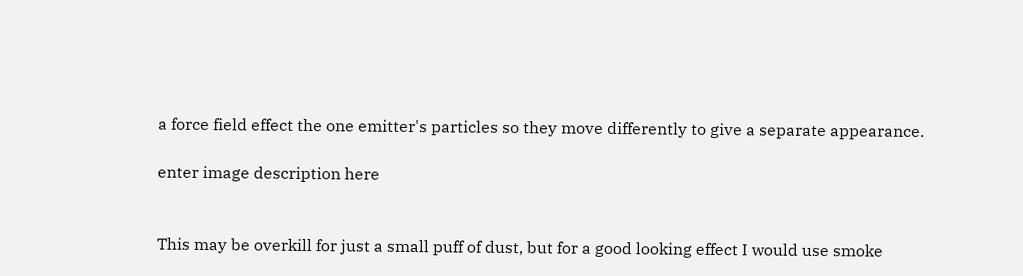a force field effect the one emitter's particles so they move differently to give a separate appearance.

enter image description here


This may be overkill for just a small puff of dust, but for a good looking effect I would use smoke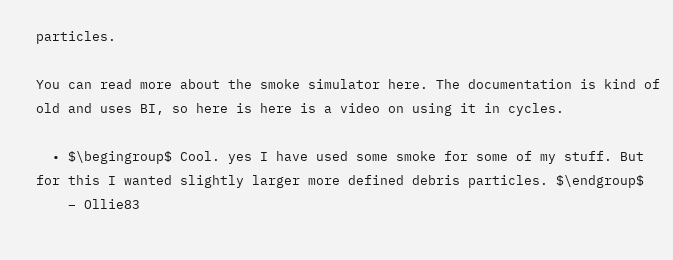particles.

You can read more about the smoke simulator here. The documentation is kind of old and uses BI, so here is here is a video on using it in cycles.

  • $\begingroup$ Cool. yes I have used some smoke for some of my stuff. But for this I wanted slightly larger more defined debris particles. $\endgroup$
    – Ollie83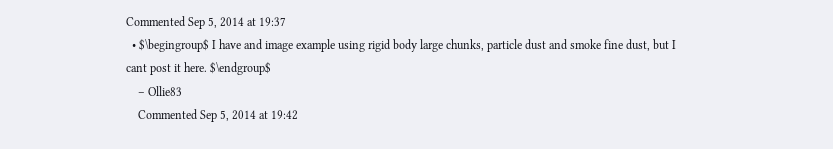Commented Sep 5, 2014 at 19:37
  • $\begingroup$ I have and image example using rigid body large chunks, particle dust and smoke fine dust, but I cant post it here. $\endgroup$
    – Ollie83
    Commented Sep 5, 2014 at 19:42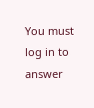You must log in to answer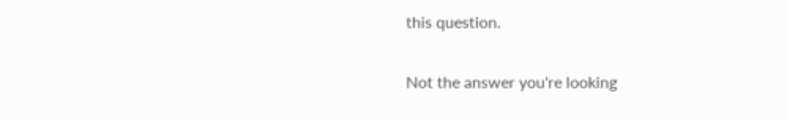this question.

Not the answer you're looking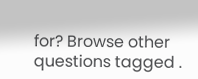for? Browse other questions tagged .